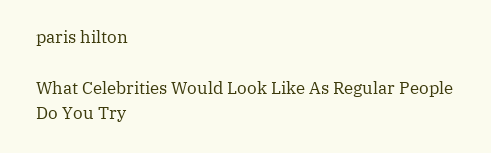paris hilton

What Celebrities Would Look Like As Regular People
Do You Try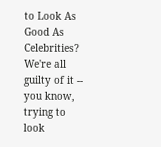to Look As Good As Celebrities?  We're all guilty of it --  you know, trying to look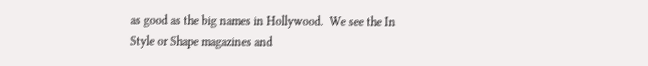as good as the big names in Hollywood.  We see the In Style or Shape magazines and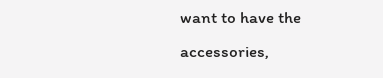want to have the accessories,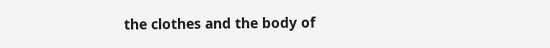the clothes and the body of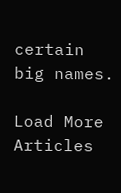certain big names.

Load More Articles